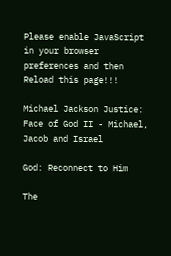Please enable JavaScript in your browser preferences and then Reload this page!!!

Michael Jackson Justice: Face of God II - Michael, Jacob and Israel

God: Reconnect to Him

The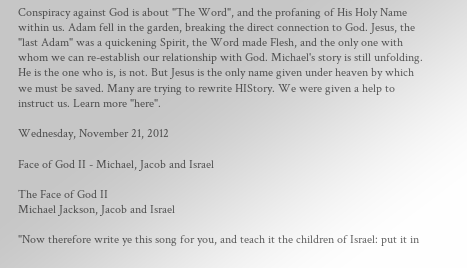Conspiracy against God is about "The Word", and the profaning of His Holy Name within us. Adam fell in the garden, breaking the direct connection to God. Jesus, the "last Adam" was a quickening Spirit, the Word made Flesh, and the only one with whom we can re-establish our relationship with God. Michael's story is still unfolding. He is the one who is, is not. But Jesus is the only name given under heaven by which we must be saved. Many are trying to rewrite HIStory. We were given a help to instruct us. Learn more "here".

Wednesday, November 21, 2012

Face of God II - Michael, Jacob and Israel

The Face of God II
Michael Jackson, Jacob and Israel

"Now therefore write ye this song for you, and teach it the children of Israel: put it in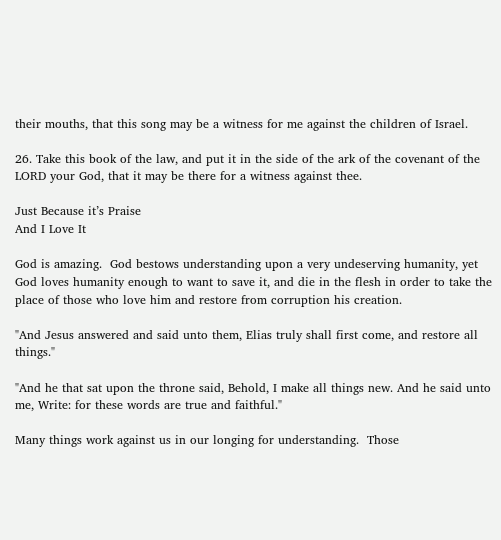their mouths, that this song may be a witness for me against the children of Israel.

26. Take this book of the law, and put it in the side of the ark of the covenant of the LORD your God, that it may be there for a witness against thee.

Just Because it’s Praise
And I Love It

God is amazing.  God bestows understanding upon a very undeserving humanity, yet God loves humanity enough to want to save it, and die in the flesh in order to take the place of those who love him and restore from corruption his creation.

"And Jesus answered and said unto them, Elias truly shall first come, and restore all things."

"And he that sat upon the throne said, Behold, I make all things new. And he said unto me, Write: for these words are true and faithful."

Many things work against us in our longing for understanding.  Those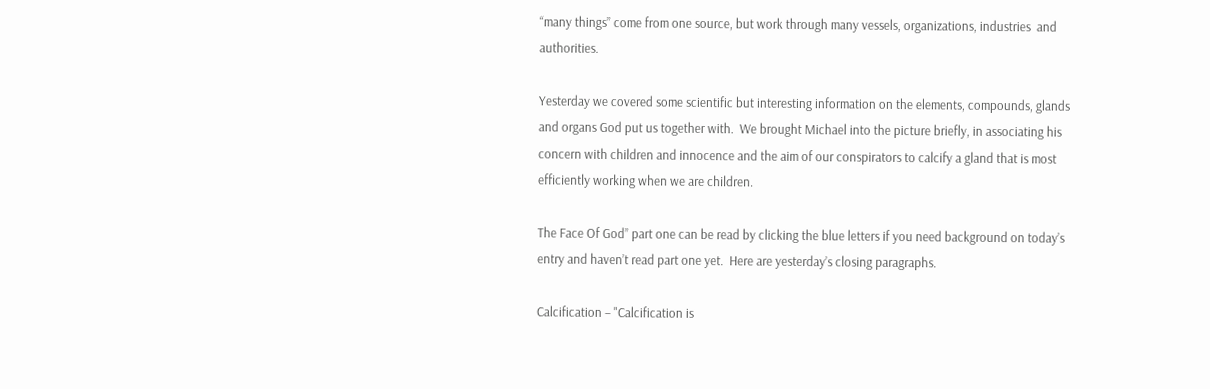“many things” come from one source, but work through many vessels, organizations, industries  and authorities.

Yesterday we covered some scientific but interesting information on the elements, compounds, glands and organs God put us together with.  We brought Michael into the picture briefly, in associating his concern with children and innocence and the aim of our conspirators to calcify a gland that is most efficiently working when we are children.

The Face Of God” part one can be read by clicking the blue letters if you need background on today’s entry and haven’t read part one yet.  Here are yesterday’s closing paragraphs.

Calcification – "Calcification is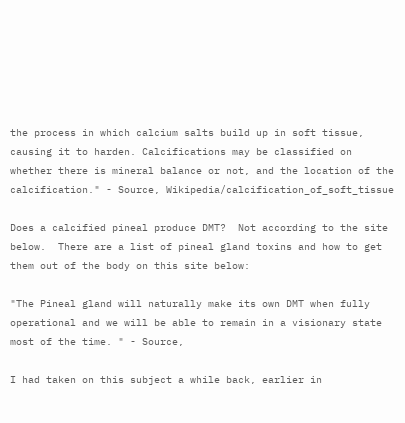the process in which calcium salts build up in soft tissue, causing it to harden. Calcifications may be classified on whether there is mineral balance or not, and the location of the calcification." - Source, Wikipedia/calcification_of_soft_tissue

Does a calcified pineal produce DMT?  Not according to the site below.  There are a list of pineal gland toxins and how to get them out of the body on this site below:

"The Pineal gland will naturally make its own DMT when fully operational and we will be able to remain in a visionary state most of the time. " - Source,

I had taken on this subject a while back, earlier in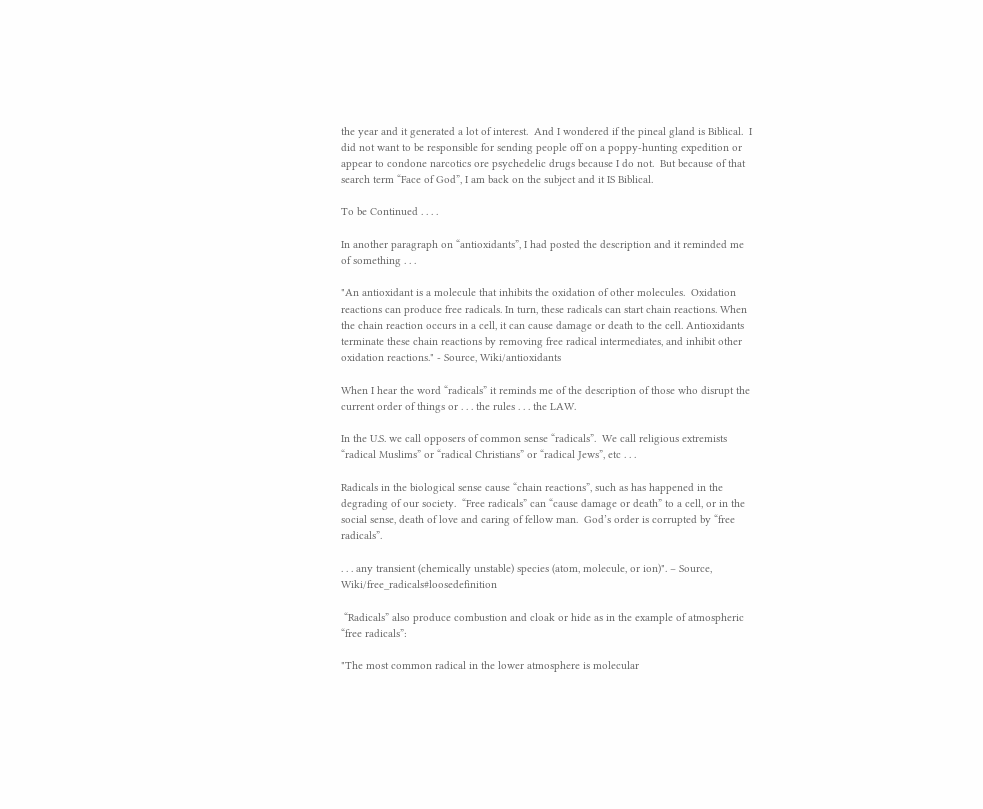the year and it generated a lot of interest.  And I wondered if the pineal gland is Biblical.  I did not want to be responsible for sending people off on a poppy-hunting expedition or appear to condone narcotics ore psychedelic drugs because I do not.  But because of that search term “Face of God”, I am back on the subject and it IS Biblical.

To be Continued . . . .

In another paragraph on “antioxidants”, I had posted the description and it reminded me of something . . .

"An antioxidant is a molecule that inhibits the oxidation of other molecules.  Oxidation reactions can produce free radicals. In turn, these radicals can start chain reactions. When the chain reaction occurs in a cell, it can cause damage or death to the cell. Antioxidants terminate these chain reactions by removing free radical intermediates, and inhibit other oxidation reactions." - Source, Wiki/antioxidants

When I hear the word “radicals” it reminds me of the description of those who disrupt the current order of things or . . . the rules . . . the LAW.

In the U.S. we call opposers of common sense “radicals”.  We call religious extremists “radical Muslims” or “radical Christians” or “radical Jews”, etc . . .

Radicals in the biological sense cause “chain reactions”, such as has happened in the degrading of our society.  “Free radicals” can “cause damage or death” to a cell, or in the social sense, death of love and caring of fellow man.  God’s order is corrupted by “free radicals”.

. . . any transient (chemically unstable) species (atom, molecule, or ion)". – Source, Wiki/free_radicals#loosedefinition

 “Radicals” also produce combustion and cloak or hide as in the example of atmospheric “free radicals”:

"The most common radical in the lower atmosphere is molecular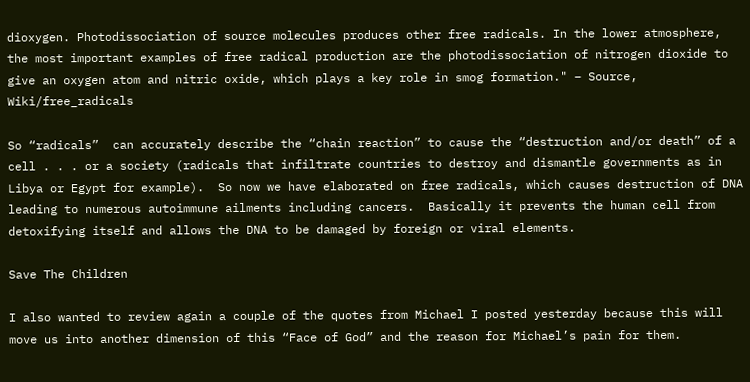dioxygen. Photodissociation of source molecules produces other free radicals. In the lower atmosphere, the most important examples of free radical production are the photodissociation of nitrogen dioxide to give an oxygen atom and nitric oxide, which plays a key role in smog formation." – Source, Wiki/free_radicals

So “radicals”  can accurately describe the “chain reaction” to cause the “destruction and/or death” of a cell . . . or a society (radicals that infiltrate countries to destroy and dismantle governments as in Libya or Egypt for example).  So now we have elaborated on free radicals, which causes destruction of DNA leading to numerous autoimmune ailments including cancers.  Basically it prevents the human cell from detoxifying itself and allows the DNA to be damaged by foreign or viral elements.

Save The Children

I also wanted to review again a couple of the quotes from Michael I posted yesterday because this will move us into another dimension of this “Face of God” and the reason for Michael’s pain for them.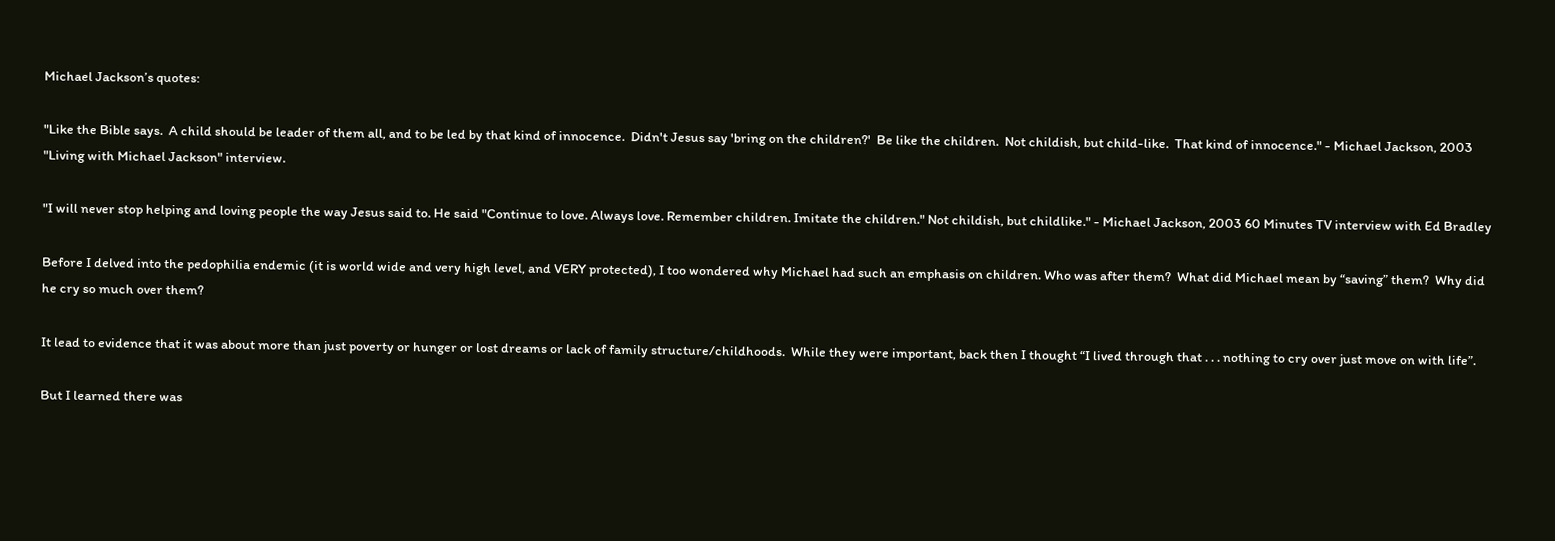Michael Jackson’s quotes:

"Like the Bible says.  A child should be leader of them all, and to be led by that kind of innocence.  Didn't Jesus say 'bring on the children?'  Be like the children.  Not childish, but child-like.  That kind of innocence." - Michael Jackson, 2003 "Living with Michael Jackson" interview.

"I will never stop helping and loving people the way Jesus said to. He said "Continue to love. Always love. Remember children. Imitate the children." Not childish, but childlike." - Michael Jackson, 2003 60 Minutes TV interview with Ed Bradley

Before I delved into the pedophilia endemic (it is world wide and very high level, and VERY protected), I too wondered why Michael had such an emphasis on children. Who was after them?  What did Michael mean by “saving” them?  Why did he cry so much over them?

It lead to evidence that it was about more than just poverty or hunger or lost dreams or lack of family structure/childhoods.  While they were important, back then I thought “I lived through that . . . nothing to cry over just move on with life”.

But I learned there was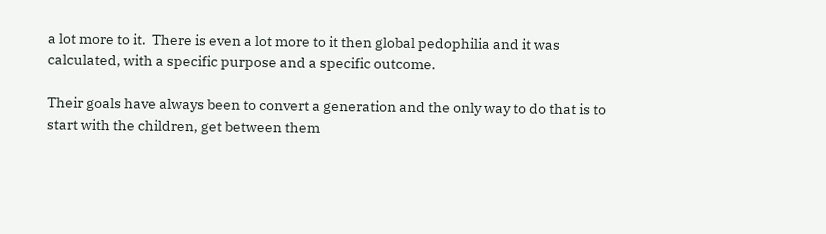a lot more to it.  There is even a lot more to it then global pedophilia and it was calculated, with a specific purpose and a specific outcome.

Their goals have always been to convert a generation and the only way to do that is to start with the children, get between them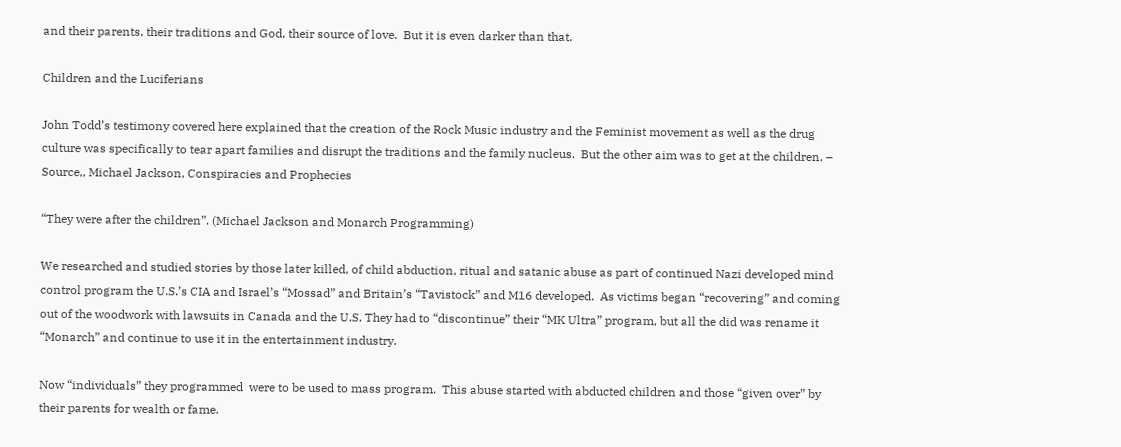and their parents, their traditions and God, their source of love.  But it is even darker than that.

Children and the Luciferians

John Todd’s testimony covered here explained that the creation of the Rock Music industry and the Feminist movement as well as the drug culture was specifically to tear apart families and disrupt the traditions and the family nucleus.  But the other aim was to get at the children. – Source,, Michael Jackson, Conspiracies and Prophecies

“They were after the children”. (Michael Jackson and Monarch Programming)

We researched and studied stories by those later killed, of child abduction, ritual and satanic abuse as part of continued Nazi developed mind control program the U.S.’s CIA and Israel’s “Mossad” and Britain’s “Tavistock” and M16 developed.  As victims began “recovering” and coming out of the woodwork with lawsuits in Canada and the U.S. They had to “discontinue” their “MK Ultra” program, but all the did was rename it “Monarch” and continue to use it in the entertainment industry.

Now “individuals” they programmed  were to be used to mass program.  This abuse started with abducted children and those “given over” by their parents for wealth or fame.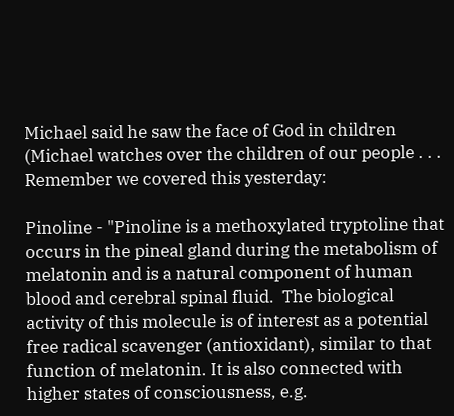Michael said he saw the face of God in children (Michael watches over the children of our people . . . Remember we covered this yesterday:

Pinoline - "Pinoline is a methoxylated tryptoline that occurs in the pineal gland during the metabolism of melatonin and is a natural component of human blood and cerebral spinal fluid.  The biological activity of this molecule is of interest as a potential free radical scavenger (antioxidant), similar to that function of melatonin. It is also connected with higher states of consciousness, e.g.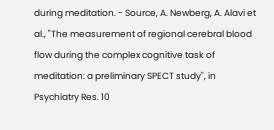during meditation. - Source, A. Newberg, A. Alavi et al., "The measurement of regional cerebral blood flow during the complex cognitive task of meditation: a preliminary SPECT study", in Psychiatry Res. 10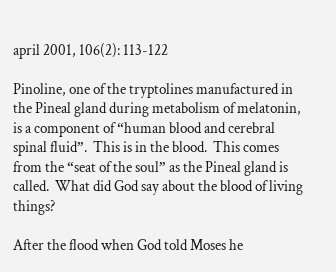april 2001, 106(2): 113-122

Pinoline, one of the tryptolines manufactured in the Pineal gland during metabolism of melatonin, is a component of “human blood and cerebral spinal fluid”.  This is in the blood.  This comes from the “seat of the soul” as the Pineal gland is called.  What did God say about the blood of living things?

After the flood when God told Moses he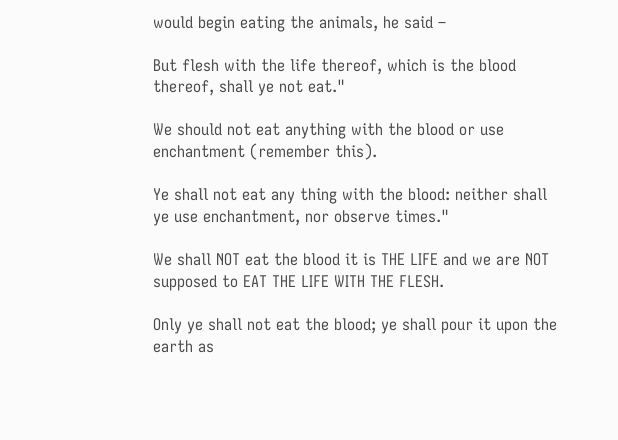would begin eating the animals, he said –

But flesh with the life thereof, which is the blood thereof, shall ye not eat."

We should not eat anything with the blood or use enchantment (remember this).

Ye shall not eat any thing with the blood: neither shall ye use enchantment, nor observe times."

We shall NOT eat the blood it is THE LIFE and we are NOT supposed to EAT THE LIFE WITH THE FLESH.

Only ye shall not eat the blood; ye shall pour it upon the earth as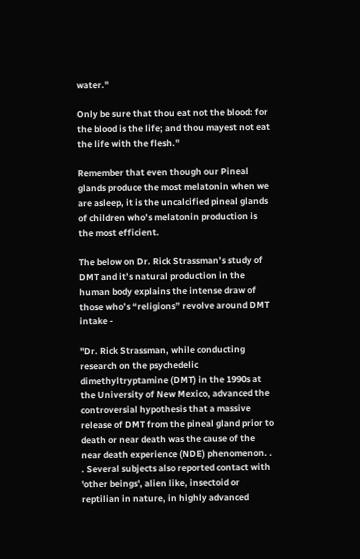water."

Only be sure that thou eat not the blood: for the blood is the life; and thou mayest not eat the life with the flesh."

Remember that even though our Pineal glands produce the most melatonin when we are asleep, it is the uncalcified pineal glands of children who’s melatonin production is the most efficient.

The below on Dr. Rick Strassman’s study of DMT and it’s natural production in the human body explains the intense draw of those who’s “religions” revolve around DMT intake -

"Dr. Rick Strassman, while conducting research on the psychedelic dimethyltryptamine (DMT) in the 1990s at the University of New Mexico, advanced the controversial hypothesis that a massive release of DMT from the pineal gland prior to death or near death was the cause of the near death experience (NDE) phenomenon. . . Several subjects also reported contact with 'other beings', alien like, insectoid or reptilian in nature, in highly advanced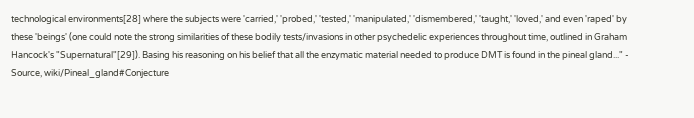technological environments[28] where the subjects were 'carried,' 'probed,' 'tested,' 'manipulated,' 'dismembered,' 'taught,' 'loved,' and even 'raped' by these 'beings' (one could note the strong similarities of these bodily tests/invasions in other psychedelic experiences throughout time, outlined in Graham Hancock's "Supernatural"[29]). Basing his reasoning on his belief that all the enzymatic material needed to produce DMT is found in the pineal gland..." - Source, wiki/Pineal_gland#Conjecture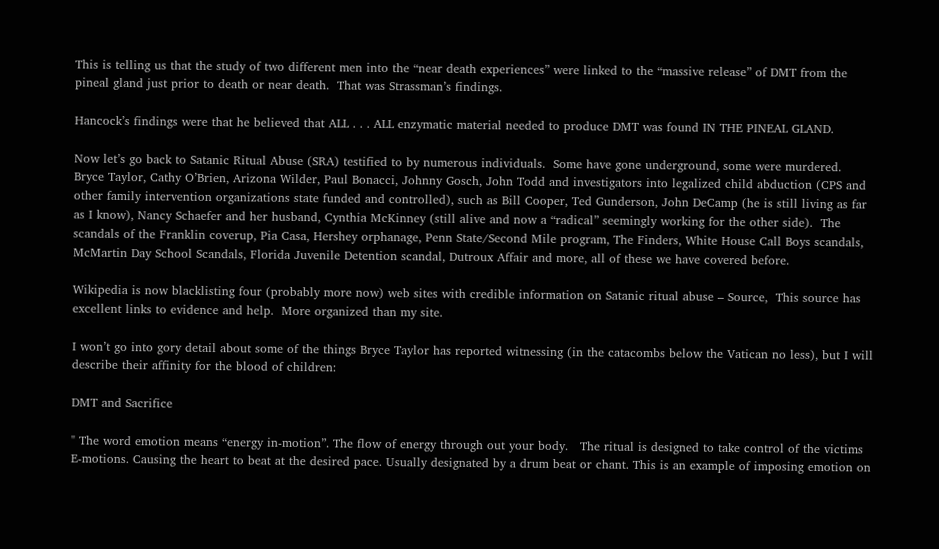This is telling us that the study of two different men into the “near death experiences” were linked to the “massive release” of DMT from the pineal gland just prior to death or near death.  That was Strassman’s findings.

Hancock’s findings were that he believed that ALL . . . ALL enzymatic material needed to produce DMT was found IN THE PINEAL GLAND.

Now let’s go back to Satanic Ritual Abuse (SRA) testified to by numerous individuals.  Some have gone underground, some were murdered.  Bryce Taylor, Cathy O’Brien, Arizona Wilder, Paul Bonacci, Johnny Gosch, John Todd and investigators into legalized child abduction (CPS and other family intervention organizations state funded and controlled), such as Bill Cooper, Ted Gunderson, John DeCamp (he is still living as far as I know), Nancy Schaefer and her husband, Cynthia McKinney (still alive and now a “radical” seemingly working for the other side).  The scandals of the Franklin coverup, Pia Casa, Hershey orphanage, Penn State/Second Mile program, The Finders, White House Call Boys scandals, McMartin Day School Scandals, Florida Juvenile Detention scandal, Dutroux Affair and more, all of these we have covered before.

Wikipedia is now blacklisting four (probably more now) web sites with credible information on Satanic ritual abuse – Source,  This source has excellent links to evidence and help.  More organized than my site.

I won’t go into gory detail about some of the things Bryce Taylor has reported witnessing (in the catacombs below the Vatican no less), but I will describe their affinity for the blood of children:

DMT and Sacrifice

" The word emotion means “energy in-motion”. The flow of energy through out your body.   The ritual is designed to take control of the victims E-motions. Causing the heart to beat at the desired pace. Usually designated by a drum beat or chant. This is an example of imposing emotion on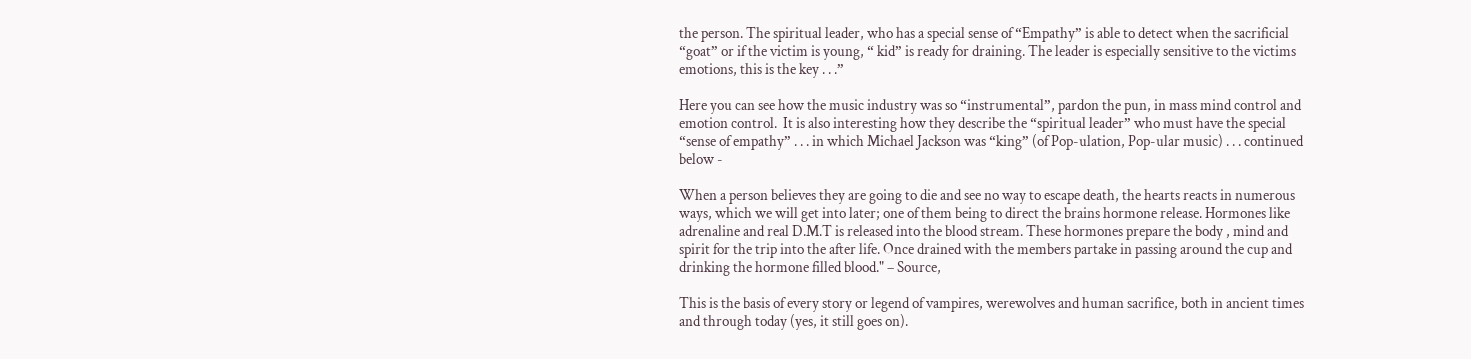the person. The spiritual leader, who has a special sense of “Empathy” is able to detect when the sacrificial “goat” or if the victim is young, “ kid” is ready for draining. The leader is especially sensitive to the victims emotions, this is the key . . .”

Here you can see how the music industry was so “instrumental”, pardon the pun, in mass mind control and emotion control.  It is also interesting how they describe the “spiritual leader” who must have the special “sense of empathy” . . . in which Michael Jackson was “king” (of Pop-ulation, Pop-ular music) . . . continued below -

When a person believes they are going to die and see no way to escape death, the hearts reacts in numerous ways, which we will get into later; one of them being to direct the brains hormone release. Hormones like adrenaline and real D.M.T is released into the blood stream. These hormones prepare the body , mind and spirit for the trip into the after life. Once drained with the members partake in passing around the cup and drinking the hormone filled blood." – Source,

This is the basis of every story or legend of vampires, werewolves and human sacrifice, both in ancient times and through today (yes, it still goes on).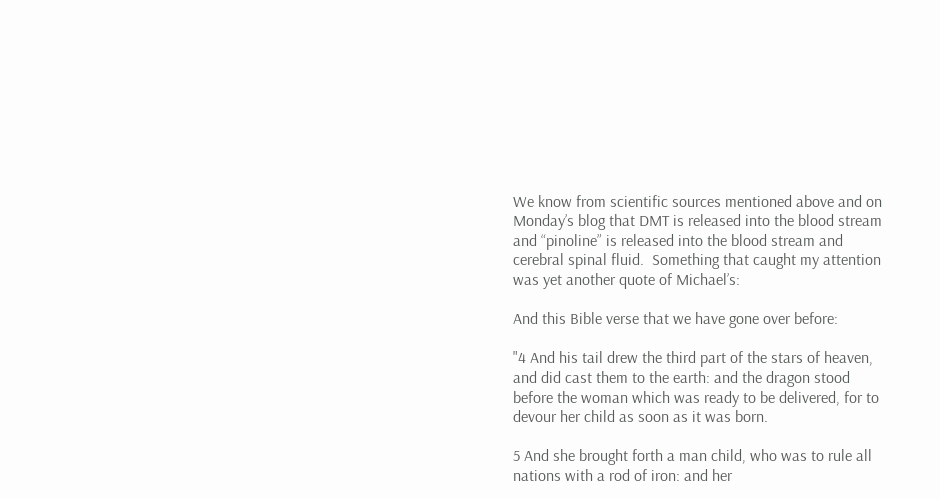We know from scientific sources mentioned above and on Monday’s blog that DMT is released into the blood stream and “pinoline” is released into the blood stream and cerebral spinal fluid.  Something that caught my attention was yet another quote of Michael’s:

And this Bible verse that we have gone over before:

"4 And his tail drew the third part of the stars of heaven, and did cast them to the earth: and the dragon stood before the woman which was ready to be delivered, for to devour her child as soon as it was born.

5 And she brought forth a man child, who was to rule all nations with a rod of iron: and her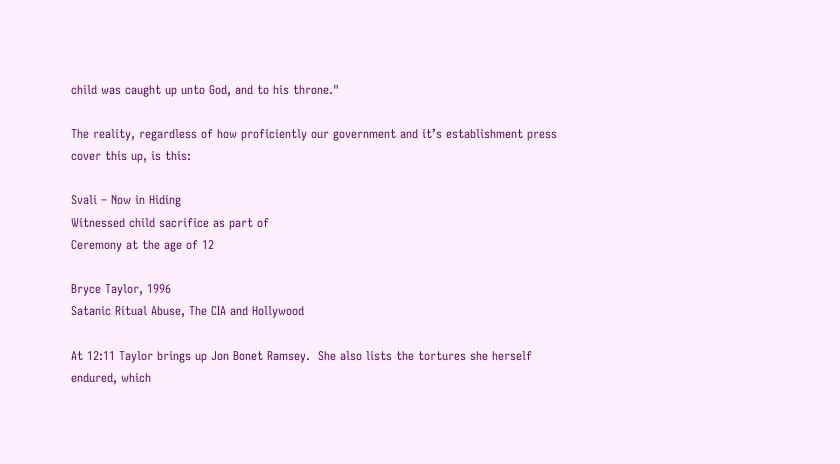child was caught up unto God, and to his throne."

The reality, regardless of how proficiently our government and it’s establishment press cover this up, is this:

Svali – Now in Hiding
Witnessed child sacrifice as part of
Ceremony at the age of 12

Bryce Taylor, 1996
Satanic Ritual Abuse, The CIA and Hollywood

At 12:11 Taylor brings up Jon Bonet Ramsey.  She also lists the tortures she herself endured, which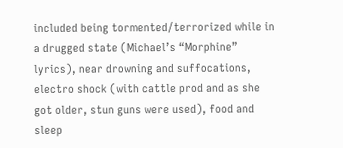included being tormented/terrorized while in a drugged state (Michael’s “Morphine” lyrics), near drowning and suffocations, electro shock (with cattle prod and as she got older, stun guns were used), food and sleep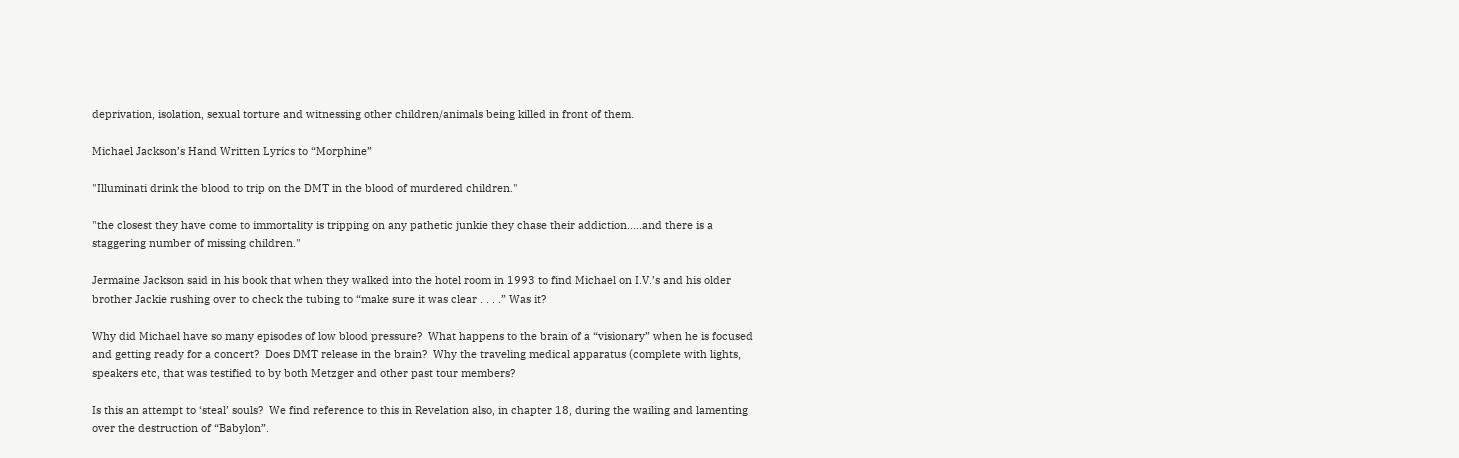deprivation, isolation, sexual torture and witnessing other children/animals being killed in front of them.

Michael Jackson’s Hand Written Lyrics to “Morphine”

"Illuminati drink the blood to trip on the DMT in the blood of murdered children."

"the closest they have come to immortality is tripping on any pathetic junkie they chase their addiction.....and there is a staggering number of missing children."

Jermaine Jackson said in his book that when they walked into the hotel room in 1993 to find Michael on I.V.’s and his older brother Jackie rushing over to check the tubing to “make sure it was clear . . . .” Was it?

Why did Michael have so many episodes of low blood pressure?  What happens to the brain of a “visionary” when he is focused and getting ready for a concert?  Does DMT release in the brain?  Why the traveling medical apparatus (complete with lights, speakers etc, that was testified to by both Metzger and other past tour members?

Is this an attempt to ‘steal’ souls?  We find reference to this in Revelation also, in chapter 18, during the wailing and lamenting over the destruction of “Babylon”.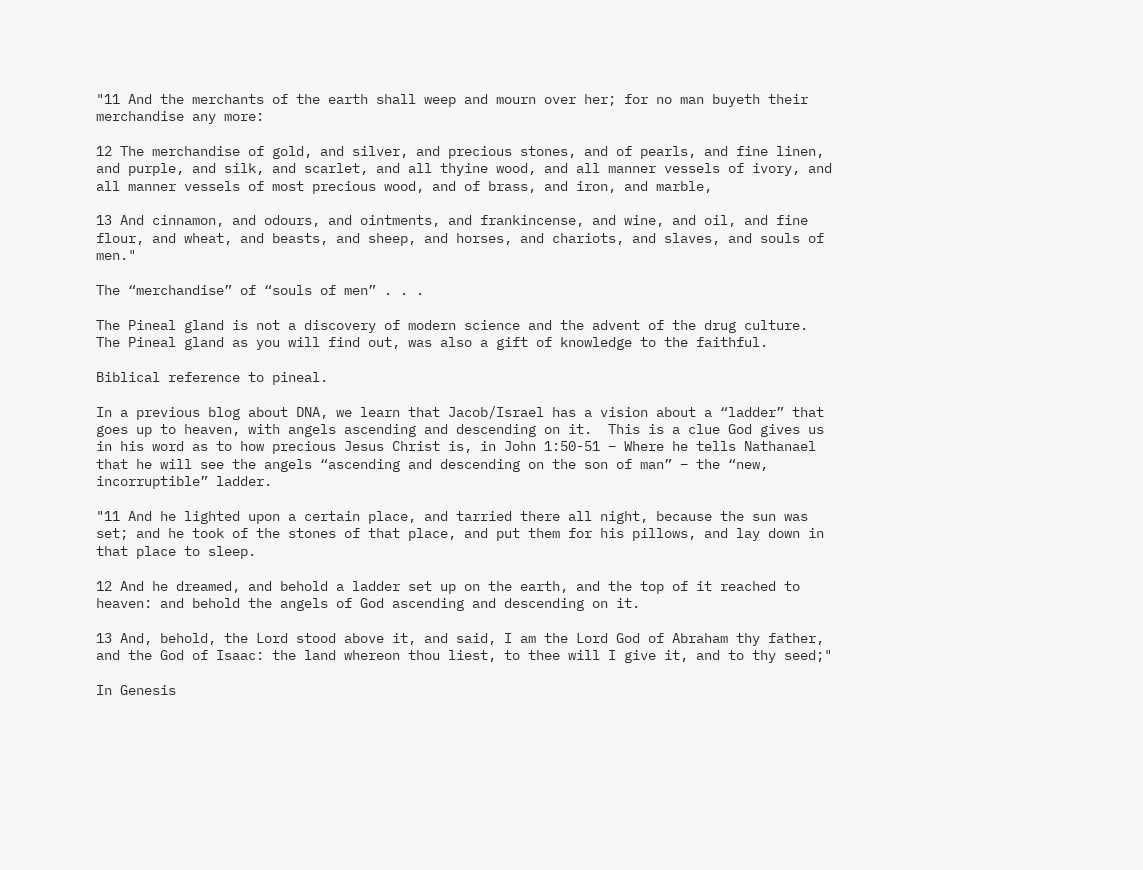"11 And the merchants of the earth shall weep and mourn over her; for no man buyeth their merchandise any more:

12 The merchandise of gold, and silver, and precious stones, and of pearls, and fine linen, and purple, and silk, and scarlet, and all thyine wood, and all manner vessels of ivory, and all manner vessels of most precious wood, and of brass, and iron, and marble,

13 And cinnamon, and odours, and ointments, and frankincense, and wine, and oil, and fine flour, and wheat, and beasts, and sheep, and horses, and chariots, and slaves, and souls of men."

The “merchandise” of “souls of men” . . .

The Pineal gland is not a discovery of modern science and the advent of the drug culture.  The Pineal gland as you will find out, was also a gift of knowledge to the faithful.

Biblical reference to pineal.

In a previous blog about DNA, we learn that Jacob/Israel has a vision about a “ladder” that goes up to heaven, with angels ascending and descending on it.  This is a clue God gives us in his word as to how precious Jesus Christ is, in John 1:50-51 – Where he tells Nathanael that he will see the angels “ascending and descending on the son of man” – the “new, incorruptible” ladder.

"11 And he lighted upon a certain place, and tarried there all night, because the sun was set; and he took of the stones of that place, and put them for his pillows, and lay down in that place to sleep.

12 And he dreamed, and behold a ladder set up on the earth, and the top of it reached to heaven: and behold the angels of God ascending and descending on it.

13 And, behold, the Lord stood above it, and said, I am the Lord God of Abraham thy father, and the God of Isaac: the land whereon thou liest, to thee will I give it, and to thy seed;"

In Genesis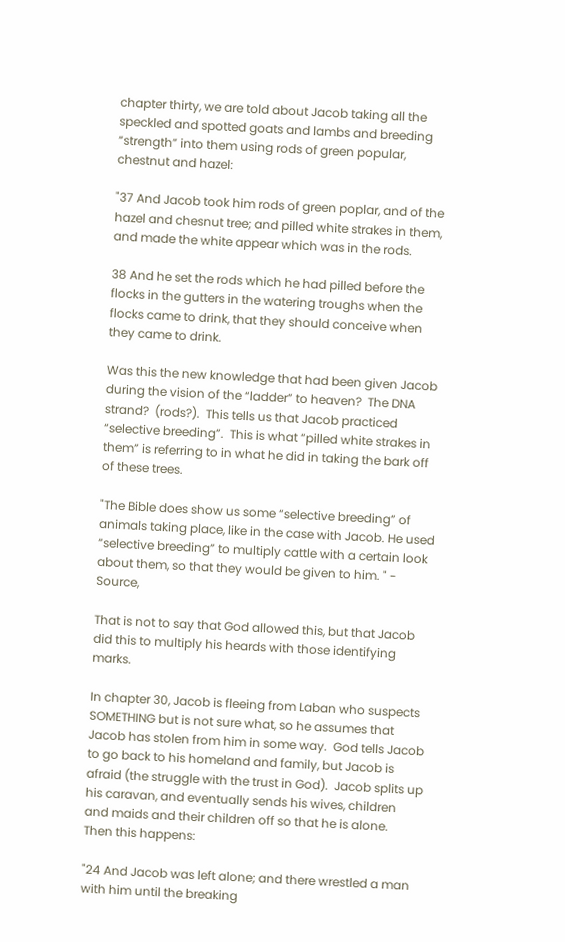chapter thirty, we are told about Jacob taking all the speckled and spotted goats and lambs and breeding “strength” into them using rods of green popular, chestnut and hazel:

"37 And Jacob took him rods of green poplar, and of the hazel and chesnut tree; and pilled white strakes in them, and made the white appear which was in the rods.

38 And he set the rods which he had pilled before the flocks in the gutters in the watering troughs when the flocks came to drink, that they should conceive when they came to drink.

Was this the new knowledge that had been given Jacob during the vision of the “ladder” to heaven?  The DNA strand?  (rods?).  This tells us that Jacob practiced “selective breeding”.  This is what “pilled white strakes in them” is referring to in what he did in taking the bark off of these trees.

"The Bible does show us some “selective breeding” of animals taking place, like in the case with Jacob. He used “selective breeding” to multiply cattle with a certain look about them, so that they would be given to him. " - Source,

That is not to say that God allowed this, but that Jacob did this to multiply his heards with those identifying marks.

In chapter 30, Jacob is fleeing from Laban who suspects SOMETHING but is not sure what, so he assumes that Jacob has stolen from him in some way.  God tells Jacob to go back to his homeland and family, but Jacob is afraid (the struggle with the trust in God).  Jacob splits up his caravan, and eventually sends his wives, children and maids and their children off so that he is alone.  Then this happens:

"24 And Jacob was left alone; and there wrestled a man with him until the breaking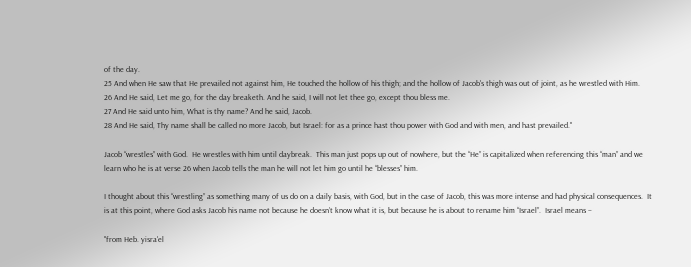of the day.
25 And when He saw that He prevailed not against him, He touched the hollow of his thigh; and the hollow of Jacob's thigh was out of joint, as he wrestled with Him.
26 And He said, Let me go, for the day breaketh. And he said, I will not let thee go, except thou bless me.
27 And He said unto him, What is thy name? And he said, Jacob.
28 And He said, Thy name shall be called no more Jacob, but Israel: for as a prince hast thou power with God and with men, and hast prevailed."

Jacob “wrestles” with God.  He wrestles with him until daybreak.  This man just pops up out of nowhere, but the “He” is capitalized when referencing this “man” and we learn who he is at verse 26 when Jacob tells the man he will not let him go until he “blesses” him.

I thought about this “wrestling” as something many of us do on a daily basis, with God, but in the case of Jacob, this was more intense and had physical consequences.  It is at this point, where God asks Jacob his name not because he doesn’t know what it is, but because he is about to rename him “Israel”.  Israel means –

"from Heb. yisra'el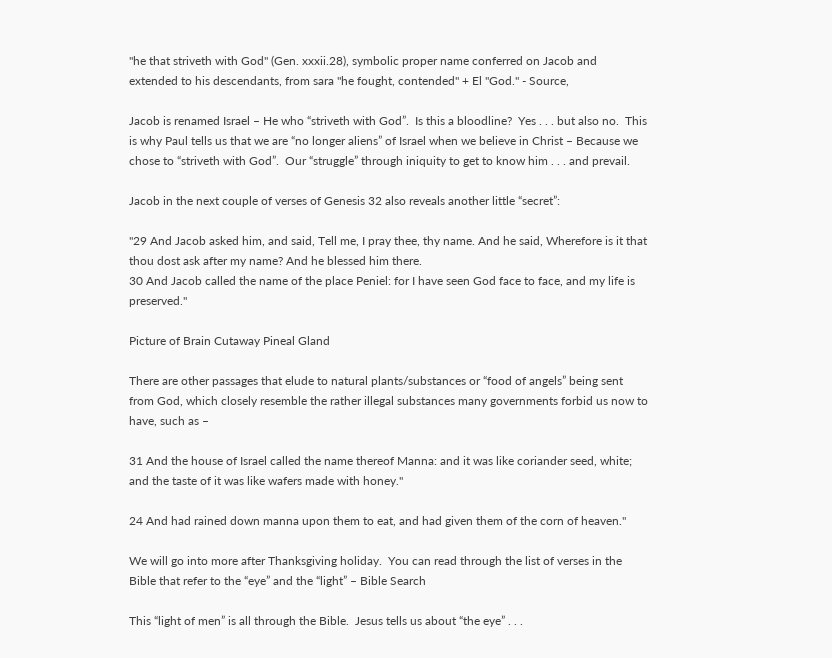"he that striveth with God" (Gen. xxxii.28), symbolic proper name conferred on Jacob and extended to his descendants, from sara "he fought, contended" + El "God." - Source,

Jacob is renamed Israel – He who “striveth with God”.  Is this a bloodline?  Yes . . . but also no.  This is why Paul tells us that we are “no longer aliens” of Israel when we believe in Christ – Because we chose to “striveth with God”.  Our “struggle” through iniquity to get to know him . . . and prevail.

Jacob in the next couple of verses of Genesis 32 also reveals another little “secret”:

"29 And Jacob asked him, and said, Tell me, I pray thee, thy name. And he said, Wherefore is it that thou dost ask after my name? And he blessed him there.
30 And Jacob called the name of the place Peniel: for I have seen God face to face, and my life is preserved."

Picture of Brain Cutaway Pineal Gland

There are other passages that elude to natural plants/substances or “food of angels” being sent from God, which closely resemble the rather illegal substances many governments forbid us now to have, such as –

31 And the house of Israel called the name thereof Manna: and it was like coriander seed, white; and the taste of it was like wafers made with honey."

24 And had rained down manna upon them to eat, and had given them of the corn of heaven."

We will go into more after Thanksgiving holiday.  You can read through the list of verses in the Bible that refer to the “eye” and the “light” – Bible Search

This “light of men” is all through the Bible.  Jesus tells us about “the eye” . . .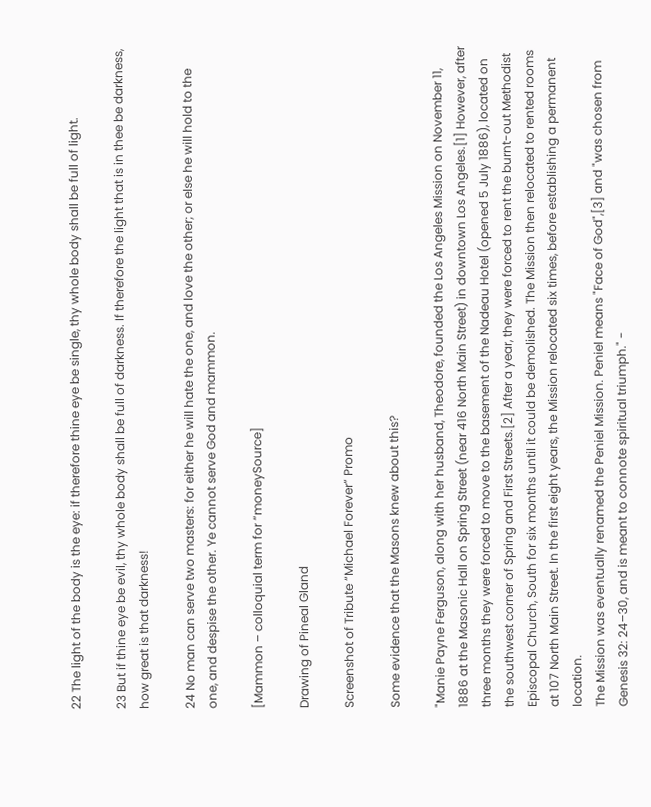22 The light of the body is the eye: if therefore thine eye be single, thy whole body shall be full of light.

23 But if thine eye be evil, thy whole body shall be full of darkness. If therefore the light that is in thee be darkness, how great is that darkness!

24 No man can serve two masters: for either he will hate the one, and love the other; or else he will hold to the one, and despise the other. Ye cannot serve God and mammon.

[Mammon – colloquial term for “moneySource]

Drawing of Pineal Gland

Screenshot of Tribute “Michael Forever” Promo

Some evidence that the Masons knew about this?

"Manie Payne Ferguson, along with her husband, Theodore, founded the Los Angeles Mission on November 11, 1886 at the Masonic Hall on Spring Street (near 416 North Main Street) in downtown Los Angeles.[1] However, after three months they were forced to move to the basement of the Nadeau Hotel (opened 5 July 1886), located on the southwest corner of Spring and First Streets.[2] After a year, they were forced to rent the burnt-out Methodist Episcopal Church, South for six months until it could be demolished. The Mission then relocated to rented rooms at 107 North Main Street. In the first eight years, the Mission relocated six times, before establishing a permanent location.
The Mission was eventually renamed the Peniel Mission. Peniel means "Face of God",[3] and "was chosen from Genesis 32: 24–30, and is meant to connote spiritual triumph." -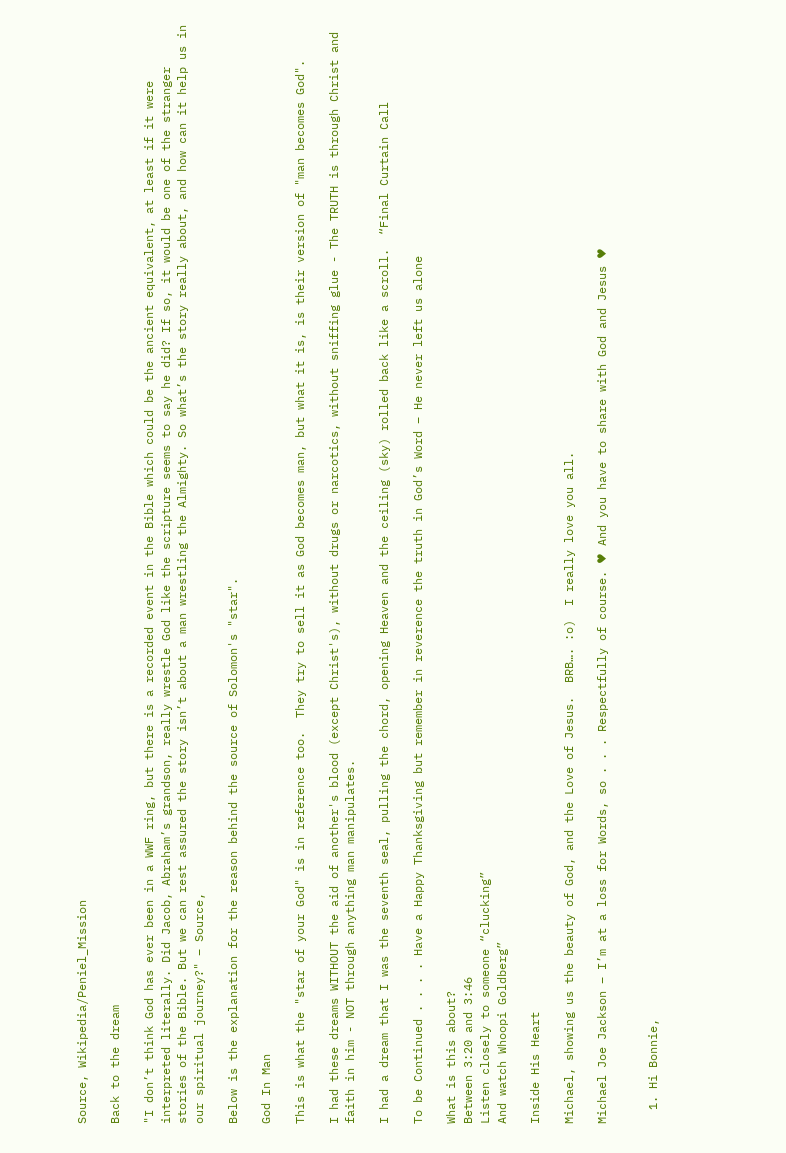Source, Wikipedia/Peniel_Mission

Back to the dream

"I don’t think God has ever been in a WWF ring, but there is a recorded event in the Bible which could be the ancient equivalent, at least if it were interpreted literally. Did Jacob, Abraham’s grandson, really wrestle God like the scripture seems to say he did? If so, it would be one of the stranger stories of the Bible. But we can rest assured the story isn’t about a man wrestling the Almighty. So what’s the story really about, and how can it help us in our spiritual journey?" – Source,

Below is the explanation for the reason behind the source of Solomon's "star".

God In Man

This is what the "star of your God" is in reference too.  They try to sell it as God becomes man, but what it is, is their version of "man becomes God".

I had these dreams WITHOUT the aid of another's blood (except Christ's), without drugs or narcotics, without sniffing glue - The TRUTH is through Christ and faith in him - NOT through anything man manipulates.

I had a dream that I was the seventh seal, pulling the chord, opening Heaven and the ceiling (sky) rolled back like a scroll.  “Final Curtain Call

To be Continued . . . . Have a Happy Thanksgiving but remember in reverence the truth in God’s Word – He never left us alone

What is this about?
Between 3:20 and 3:46
Listen closely to someone “clucking”
And watch Whoopi Goldberg”

Inside His Heart

Michael, showing us the beauty of God, and the Love of Jesus.  BRB…. :o)  I really love you all.

Michael Joe Jackson – I’m at a loss for Words, so . . . Respectfully of course. ♥ And you have to share with God and Jesus ♥


  1. Hi Bonnie,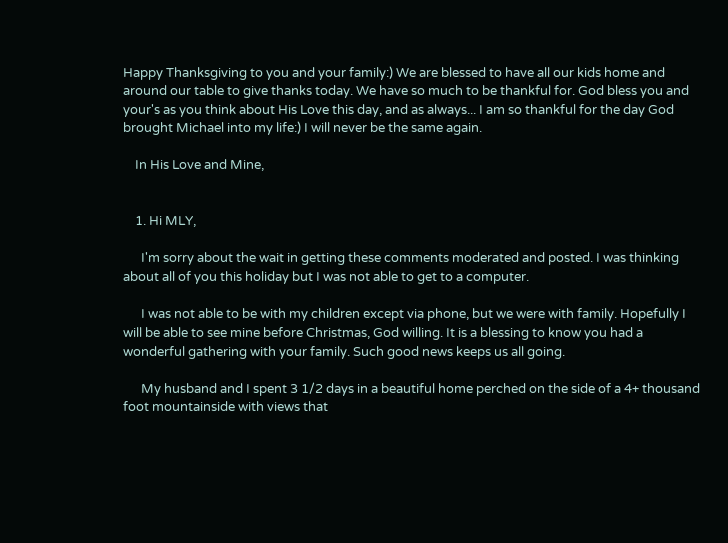Happy Thanksgiving to you and your family:) We are blessed to have all our kids home and around our table to give thanks today. We have so much to be thankful for. God bless you and your's as you think about His Love this day, and as always... I am so thankful for the day God brought Michael into my life:) I will never be the same again.

    In His Love and Mine,


    1. Hi MLY,

      I'm sorry about the wait in getting these comments moderated and posted. I was thinking about all of you this holiday but I was not able to get to a computer.

      I was not able to be with my children except via phone, but we were with family. Hopefully I will be able to see mine before Christmas, God willing. It is a blessing to know you had a wonderful gathering with your family. Such good news keeps us all going.

      My husband and I spent 3 1/2 days in a beautiful home perched on the side of a 4+ thousand foot mountainside with views that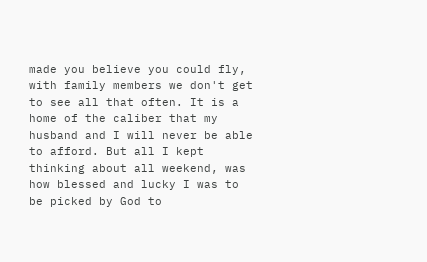made you believe you could fly, with family members we don't get to see all that often. It is a home of the caliber that my husband and I will never be able to afford. But all I kept thinking about all weekend, was how blessed and lucky I was to be picked by God to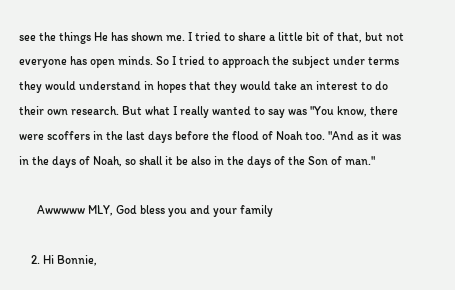see the things He has shown me. I tried to share a little bit of that, but not everyone has open minds. So I tried to approach the subject under terms they would understand in hopes that they would take an interest to do their own research. But what I really wanted to say was "You know, there were scoffers in the last days before the flood of Noah too. "And as it was in the days of Noah, so shall it be also in the days of the Son of man."

      Awwwww MLY, God bless you and your family

    2. Hi Bonnie,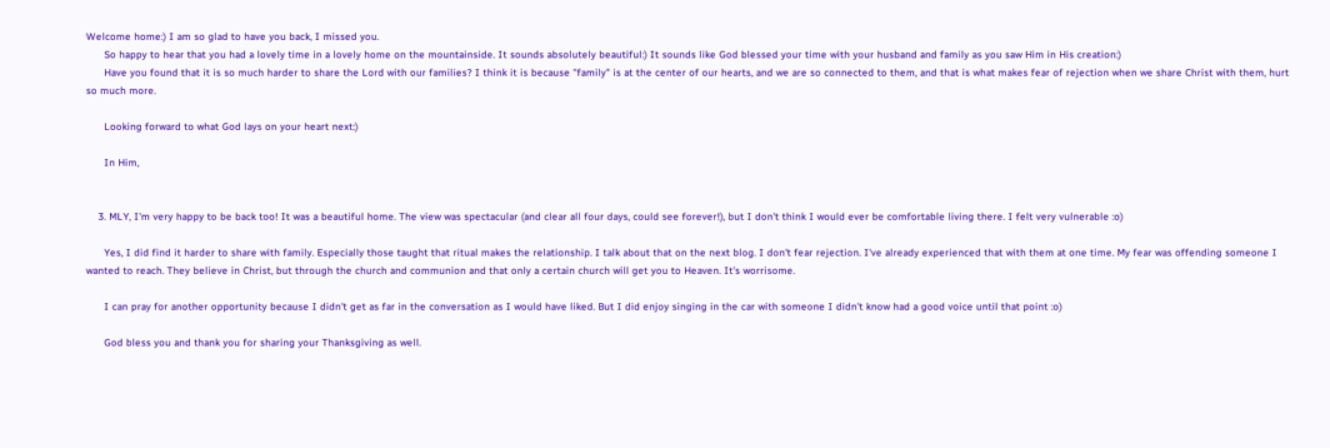Welcome home:) I am so glad to have you back, I missed you.
      So happy to hear that you had a lovely time in a lovely home on the mountainside. It sounds absolutely beautiful:) It sounds like God blessed your time with your husband and family as you saw Him in His creation:)
      Have you found that it is so much harder to share the Lord with our families? I think it is because "family" is at the center of our hearts, and we are so connected to them, and that is what makes fear of rejection when we share Christ with them, hurt so much more.

      Looking forward to what God lays on your heart next:)

      In Him,


    3. MLY, I'm very happy to be back too! It was a beautiful home. The view was spectacular (and clear all four days, could see forever!), but I don't think I would ever be comfortable living there. I felt very vulnerable :o)

      Yes, I did find it harder to share with family. Especially those taught that ritual makes the relationship. I talk about that on the next blog. I don't fear rejection. I've already experienced that with them at one time. My fear was offending someone I wanted to reach. They believe in Christ, but through the church and communion and that only a certain church will get you to Heaven. It's worrisome.

      I can pray for another opportunity because I didn't get as far in the conversation as I would have liked. But I did enjoy singing in the car with someone I didn't know had a good voice until that point :o)

      God bless you and thank you for sharing your Thanksgiving as well.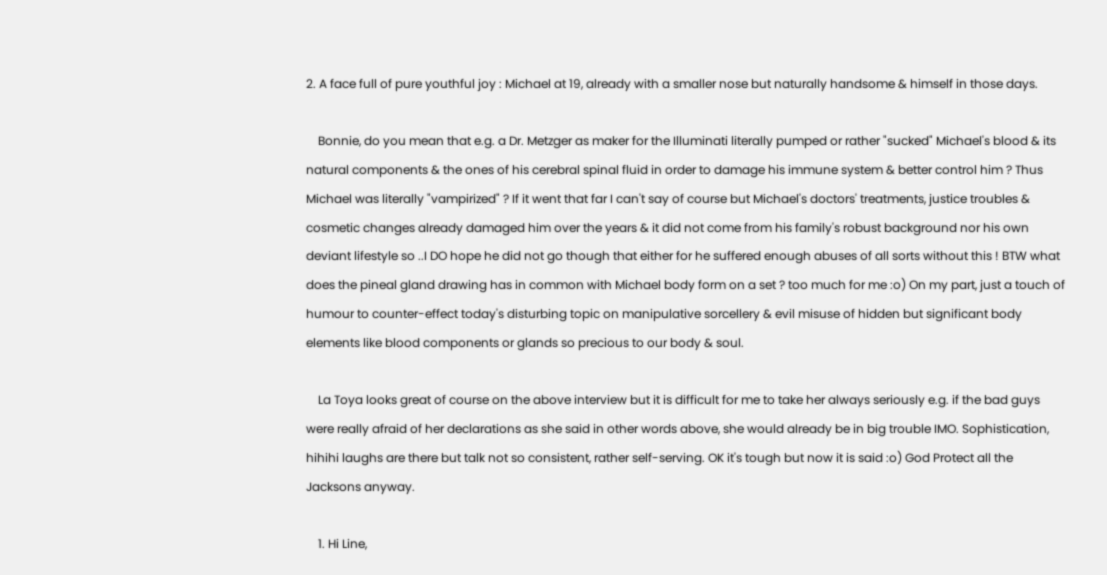2. A face full of pure youthful joy : Michael at 19, already with a smaller nose but naturally handsome & himself in those days.

    Bonnie, do you mean that e.g. a Dr. Metzger as maker for the Illuminati literally pumped or rather "sucked" Michael's blood & its natural components & the ones of his cerebral spinal fluid in order to damage his immune system & better control him ? Thus Michael was literally "vampirized" ? If it went that far I can't say of course but Michael's doctors' treatments, justice troubles & cosmetic changes already damaged him over the years & it did not come from his family's robust background nor his own deviant lifestyle so ..I DO hope he did not go though that either for he suffered enough abuses of all sorts without this ! BTW what does the pineal gland drawing has in common with Michael body form on a set ? too much for me :o) On my part, just a touch of humour to counter-effect today's disturbing topic on manipulative sorcellery & evil misuse of hidden but significant body elements like blood components or glands so precious to our body & soul.

    La Toya looks great of course on the above interview but it is difficult for me to take her always seriously e.g. if the bad guys were really afraid of her declarations as she said in other words above, she would already be in big trouble IMO. Sophistication, hihihi laughs are there but talk not so consistent, rather self-serving. OK it's tough but now it is said :o) God Protect all the Jacksons anyway.

    1. Hi Line,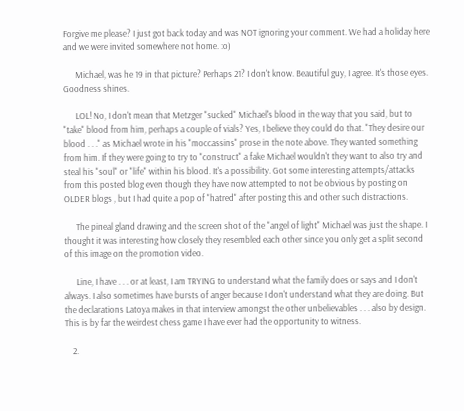Forgive me please? I just got back today and was NOT ignoring your comment. We had a holiday here and we were invited somewhere not home. :o)

      Michael, was he 19 in that picture? Perhaps 21? I don't know. Beautiful guy, I agree. It's those eyes. Goodness shines.

      LOL! No, I don't mean that Metzger "sucked" Michael's blood in the way that you said, but to "take" blood from him, perhaps a couple of vials? Yes, I believe they could do that. "They desire our blood . . ." as Michael wrote in his "moccassins" prose in the note above. They wanted something from him. If they were going to try to "construct" a fake Michael wouldn't they want to also try and steal his "soul" or "life" within his blood. It's a possibility. Got some interesting attempts/attacks from this posted blog even though they have now attempted to not be obvious by posting on OLDER blogs , but I had quite a pop of "hatred" after posting this and other such distractions.

      The pineal gland drawing and the screen shot of the "angel of light" Michael was just the shape. I thought it was interesting how closely they resembled each other since you only get a split second of this image on the promotion video.

      Line, I have . . . or at least, I am TRYING to understand what the family does or says and I don't always. I also sometimes have bursts of anger because I don't understand what they are doing. But the declarations Latoya makes in that interview amongst the other unbelievables . . . also by design. This is by far the weirdest chess game I have ever had the opportunity to witness.

    2.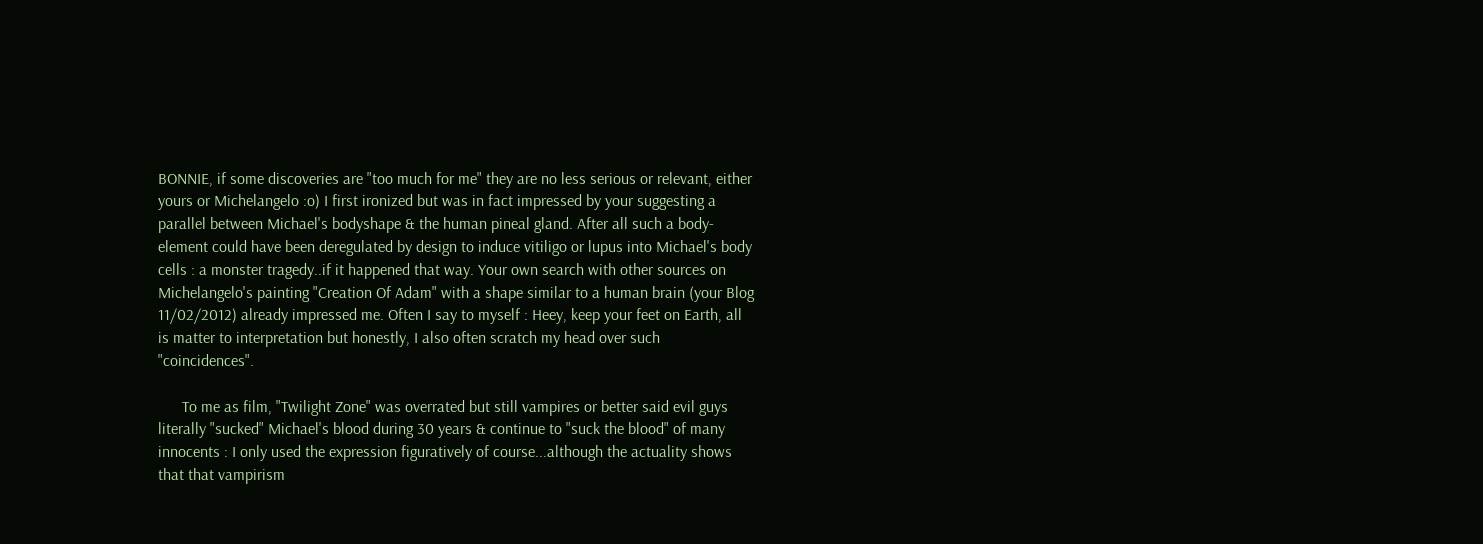BONNIE, if some discoveries are "too much for me" they are no less serious or relevant, either yours or Michelangelo :o) I first ironized but was in fact impressed by your suggesting a parallel between Michael's bodyshape & the human pineal gland. After all such a body-element could have been deregulated by design to induce vitiligo or lupus into Michael's body cells : a monster tragedy..if it happened that way. Your own search with other sources on Michelangelo's painting "Creation Of Adam" with a shape similar to a human brain (your Blog 11/02/2012) already impressed me. Often I say to myself : Heey, keep your feet on Earth, all is matter to interpretation but honestly, I also often scratch my head over such "coincidences".

      To me as film, "Twilight Zone" was overrated but still vampires or better said evil guys literally "sucked" Michael's blood during 30 years & continue to "suck the blood" of many innocents : I only used the expression figuratively of course...although the actuality shows that that vampirism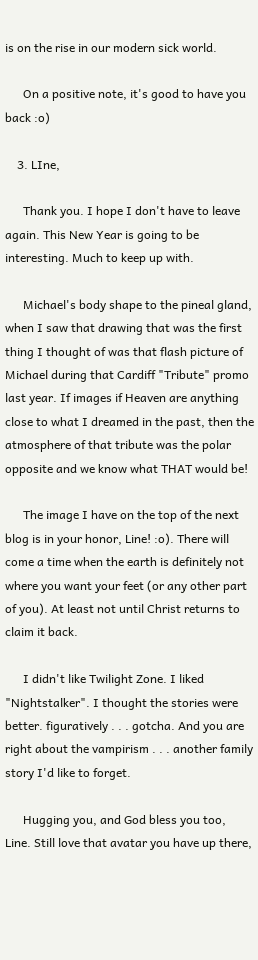is on the rise in our modern sick world.

      On a positive note, it's good to have you back :o)

    3. LIne,

      Thank you. I hope I don't have to leave again. This New Year is going to be interesting. Much to keep up with.

      Michael's body shape to the pineal gland, when I saw that drawing that was the first thing I thought of was that flash picture of Michael during that Cardiff "Tribute" promo last year. If images if Heaven are anything close to what I dreamed in the past, then the atmosphere of that tribute was the polar opposite and we know what THAT would be!

      The image I have on the top of the next blog is in your honor, Line! :o). There will come a time when the earth is definitely not where you want your feet (or any other part of you). At least not until Christ returns to claim it back.

      I didn't like Twilight Zone. I liked "Nightstalker". I thought the stories were better. figuratively . . . gotcha. And you are right about the vampirism . . . another family story I'd like to forget.

      Hugging you, and God bless you too, Line. Still love that avatar you have up there,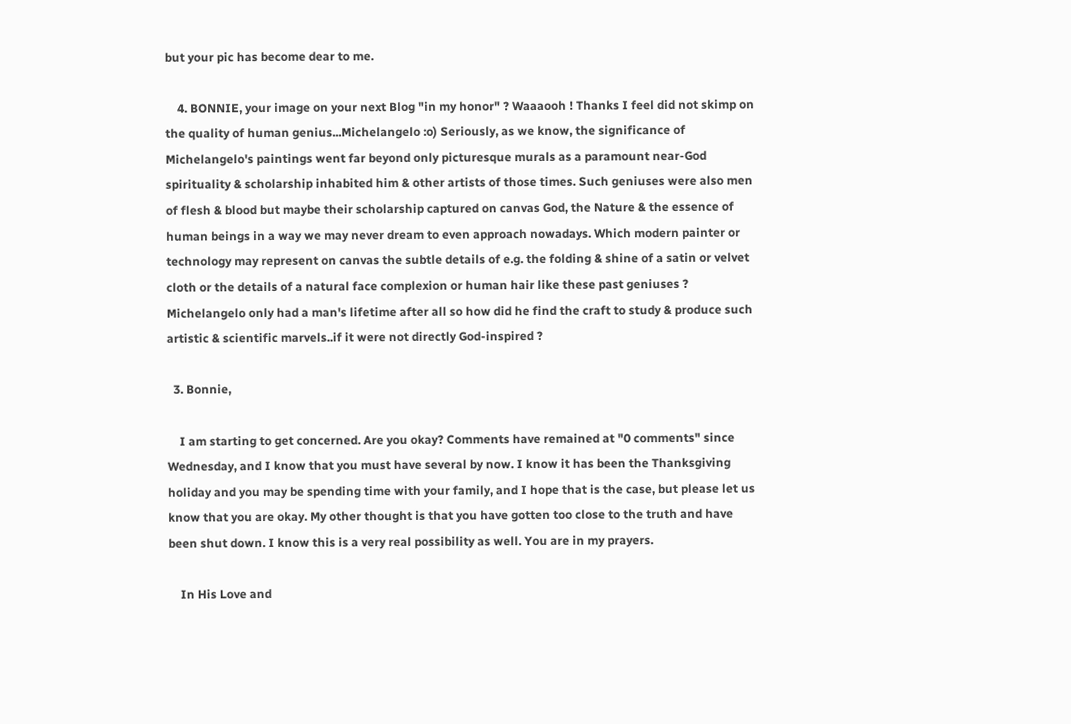but your pic has become dear to me.

    4. BONNIE, your image on your next Blog "in my honor" ? Waaaooh ! Thanks I feel did not skimp on the quality of human genius...Michelangelo :o) Seriously, as we know, the significance of Michelangelo's paintings went far beyond only picturesque murals as a paramount near-God spirituality & scholarship inhabited him & other artists of those times. Such geniuses were also men of flesh & blood but maybe their scholarship captured on canvas God, the Nature & the essence of human beings in a way we may never dream to even approach nowadays. Which modern painter or technology may represent on canvas the subtle details of e.g. the folding & shine of a satin or velvet cloth or the details of a natural face complexion or human hair like these past geniuses ? Michelangelo only had a man's lifetime after all so how did he find the craft to study & produce such artistic & scientific marvels..if it were not directly God-inspired ?

  3. Bonnie,

    I am starting to get concerned. Are you okay? Comments have remained at "0 comments" since Wednesday, and I know that you must have several by now. I know it has been the Thanksgiving holiday and you may be spending time with your family, and I hope that is the case, but please let us know that you are okay. My other thought is that you have gotten too close to the truth and have been shut down. I know this is a very real possibility as well. You are in my prayers.

    In His Love and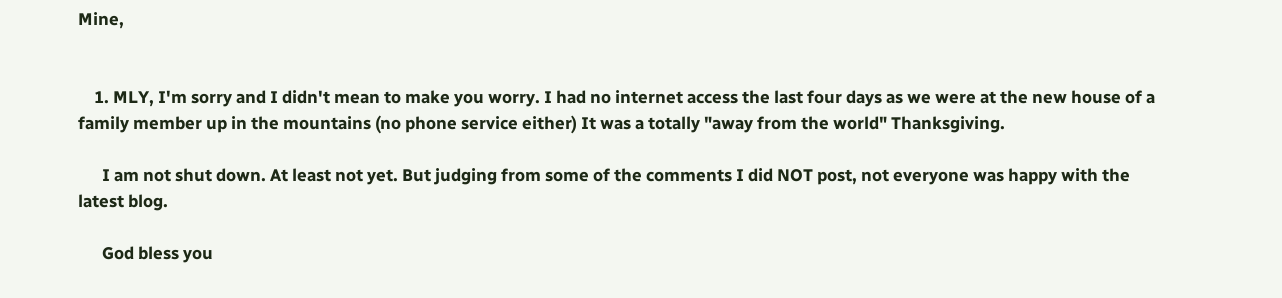Mine,


    1. MLY, I'm sorry and I didn't mean to make you worry. I had no internet access the last four days as we were at the new house of a family member up in the mountains (no phone service either) It was a totally "away from the world" Thanksgiving.

      I am not shut down. At least not yet. But judging from some of the comments I did NOT post, not everyone was happy with the latest blog.

      God bless you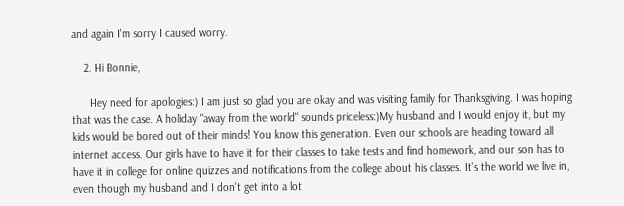and again I'm sorry I caused worry.

    2. Hi Bonnie,

      Hey need for apologies:) I am just so glad you are okay and was visiting family for Thanksgiving. I was hoping that was the case. A holiday "away from the world" sounds priceless:)My husband and I would enjoy it, but my kids would be bored out of their minds! You know this generation. Even our schools are heading toward all internet access. Our girls have to have it for their classes to take tests and find homework, and our son has to have it in college for online quizzes and notifications from the college about his classes. It's the world we live in, even though my husband and I don't get into a lot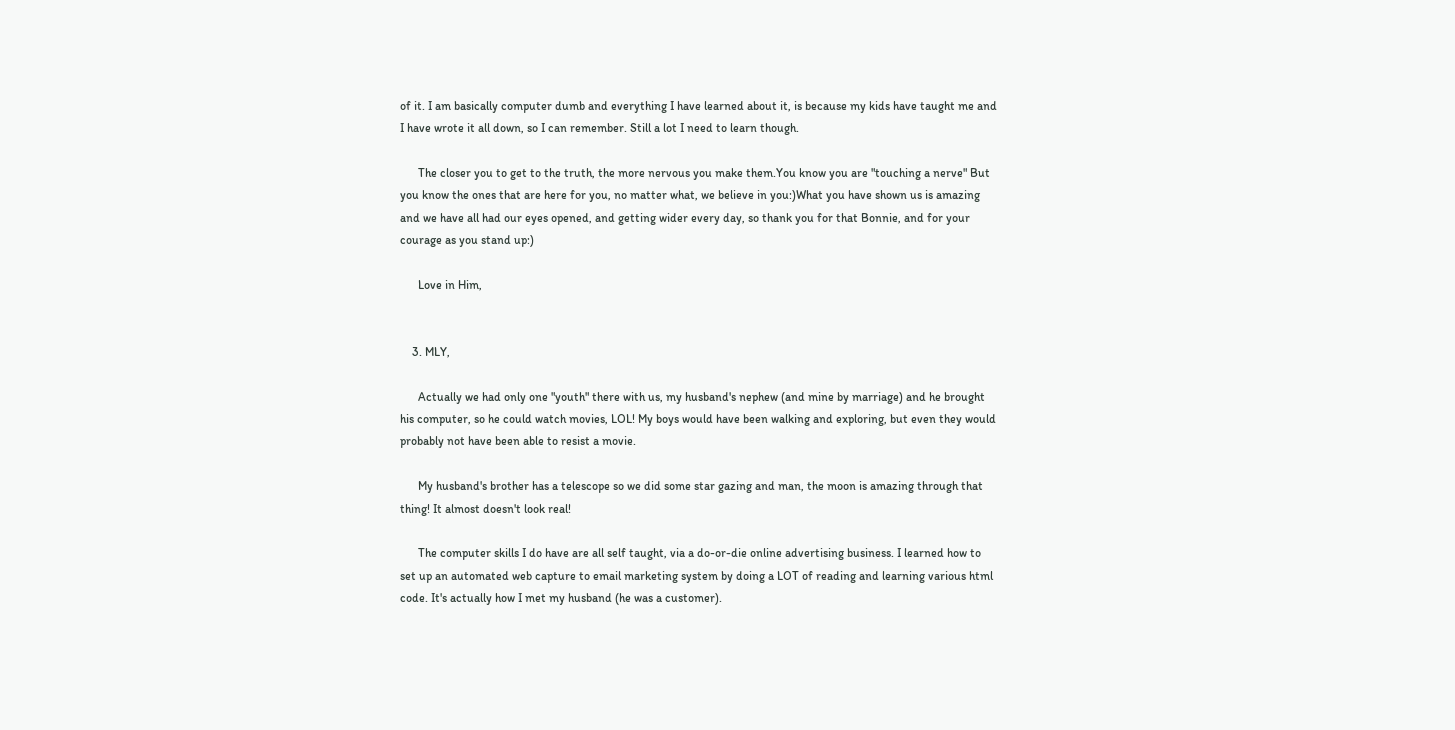of it. I am basically computer dumb and everything I have learned about it, is because my kids have taught me and I have wrote it all down, so I can remember. Still a lot I need to learn though.

      The closer you to get to the truth, the more nervous you make them.You know you are "touching a nerve" But you know the ones that are here for you, no matter what, we believe in you:)What you have shown us is amazing and we have all had our eyes opened, and getting wider every day, so thank you for that Bonnie, and for your courage as you stand up:)

      Love in Him,


    3. MLY,

      Actually we had only one "youth" there with us, my husband's nephew (and mine by marriage) and he brought his computer, so he could watch movies, LOL! My boys would have been walking and exploring, but even they would probably not have been able to resist a movie.

      My husband's brother has a telescope so we did some star gazing and man, the moon is amazing through that thing! It almost doesn't look real!

      The computer skills I do have are all self taught, via a do-or-die online advertising business. I learned how to set up an automated web capture to email marketing system by doing a LOT of reading and learning various html code. It's actually how I met my husband (he was a customer).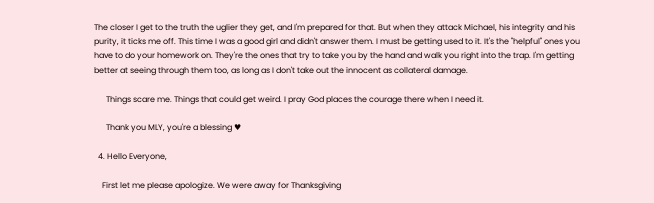The closer I get to the truth the uglier they get, and I'm prepared for that. But when they attack Michael, his integrity and his purity, it ticks me off. This time I was a good girl and didn't answer them. I must be getting used to it. It's the "helpful" ones you have to do your homework on. They're the ones that try to take you by the hand and walk you right into the trap. I'm getting better at seeing through them too, as long as I don't take out the innocent as collateral damage.

      Things scare me. Things that could get weird. I pray God places the courage there when I need it.

      Thank you MLY, you're a blessing ♥

  4. Hello Everyone,

    First let me please apologize. We were away for Thanksgiving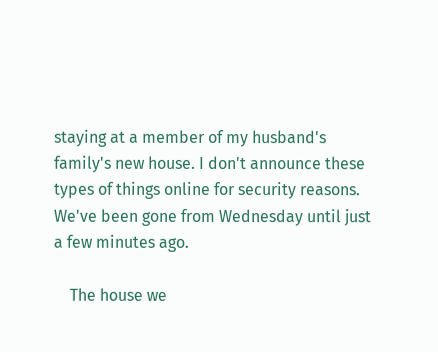staying at a member of my husband's family's new house. I don't announce these types of things online for security reasons. We've been gone from Wednesday until just a few minutes ago.

    The house we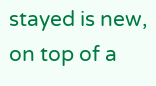stayed is new, on top of a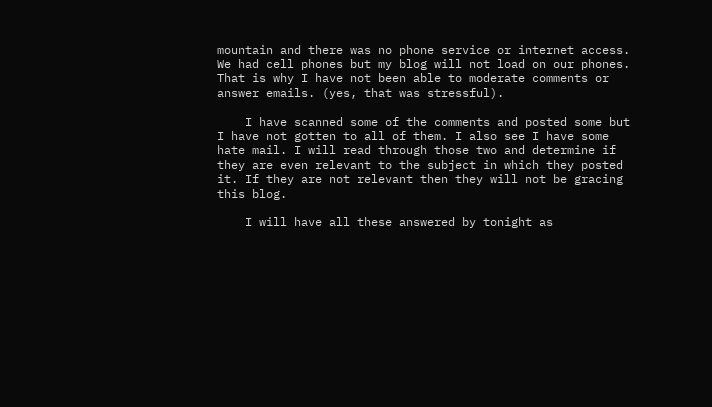mountain and there was no phone service or internet access. We had cell phones but my blog will not load on our phones. That is why I have not been able to moderate comments or answer emails. (yes, that was stressful).

    I have scanned some of the comments and posted some but I have not gotten to all of them. I also see I have some hate mail. I will read through those two and determine if they are even relevant to the subject in which they posted it. If they are not relevant then they will not be gracing this blog.

    I will have all these answered by tonight as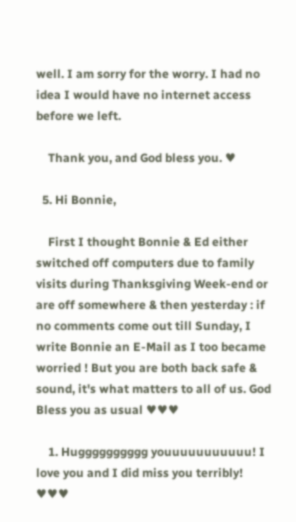well. I am sorry for the worry. I had no idea I would have no internet access before we left.

    Thank you, and God bless you. ♥

  5. Hi Bonnie,

    First I thought Bonnie & Ed either switched off computers due to family visits during Thanksgiving Week-end or are off somewhere & then yesterday : if no comments come out till Sunday, I write Bonnie an E-Mail as I too became worried ! But you are both back safe & sound, it's what matters to all of us. God Bless you as usual ♥♥♥

    1. Hugggggggggg youuuuuuuuuuu! I love you and I did miss you terribly! ♥♥♥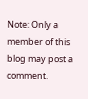Note: Only a member of this blog may post a comment.